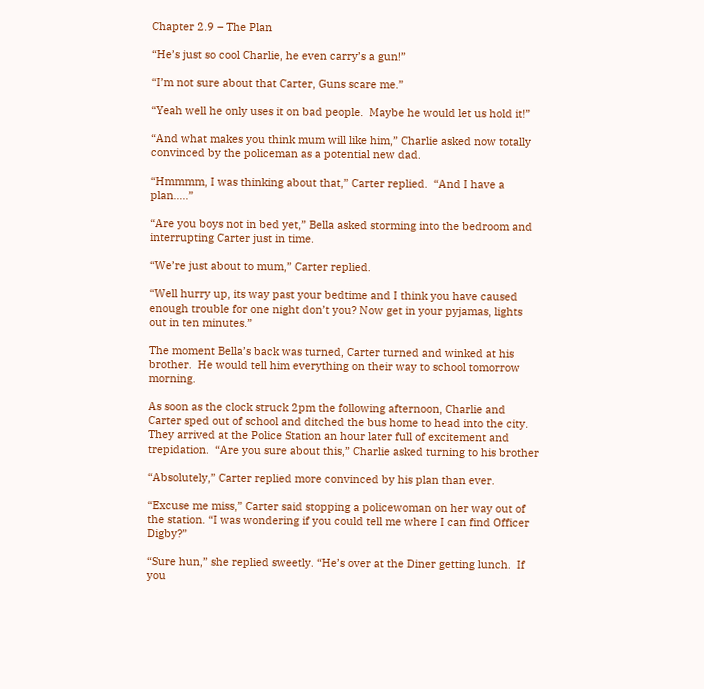Chapter 2.9 – The Plan

“He’s just so cool Charlie, he even carry’s a gun!”

“I’m not sure about that Carter, Guns scare me.”

“Yeah well he only uses it on bad people.  Maybe he would let us hold it!”

“And what makes you think mum will like him,” Charlie asked now totally convinced by the policeman as a potential new dad.

“Hmmmm, I was thinking about that,” Carter replied.  “And I have a plan…..”

“Are you boys not in bed yet,” Bella asked storming into the bedroom and interrupting Carter just in time.

“We’re just about to mum,” Carter replied.

“Well hurry up, its way past your bedtime and I think you have caused enough trouble for one night don’t you? Now get in your pyjamas, lights out in ten minutes.”

The moment Bella’s back was turned, Carter turned and winked at his brother.  He would tell him everything on their way to school tomorrow morning.

As soon as the clock struck 2pm the following afternoon, Charlie and Carter sped out of school and ditched the bus home to head into the city.  They arrived at the Police Station an hour later full of excitement and trepidation.  “Are you sure about this,” Charlie asked turning to his brother

“Absolutely,” Carter replied more convinced by his plan than ever.

“Excuse me miss,” Carter said stopping a policewoman on her way out of the station. “I was wondering if you could tell me where I can find Officer Digby?”

“Sure hun,” she replied sweetly. “He’s over at the Diner getting lunch.  If you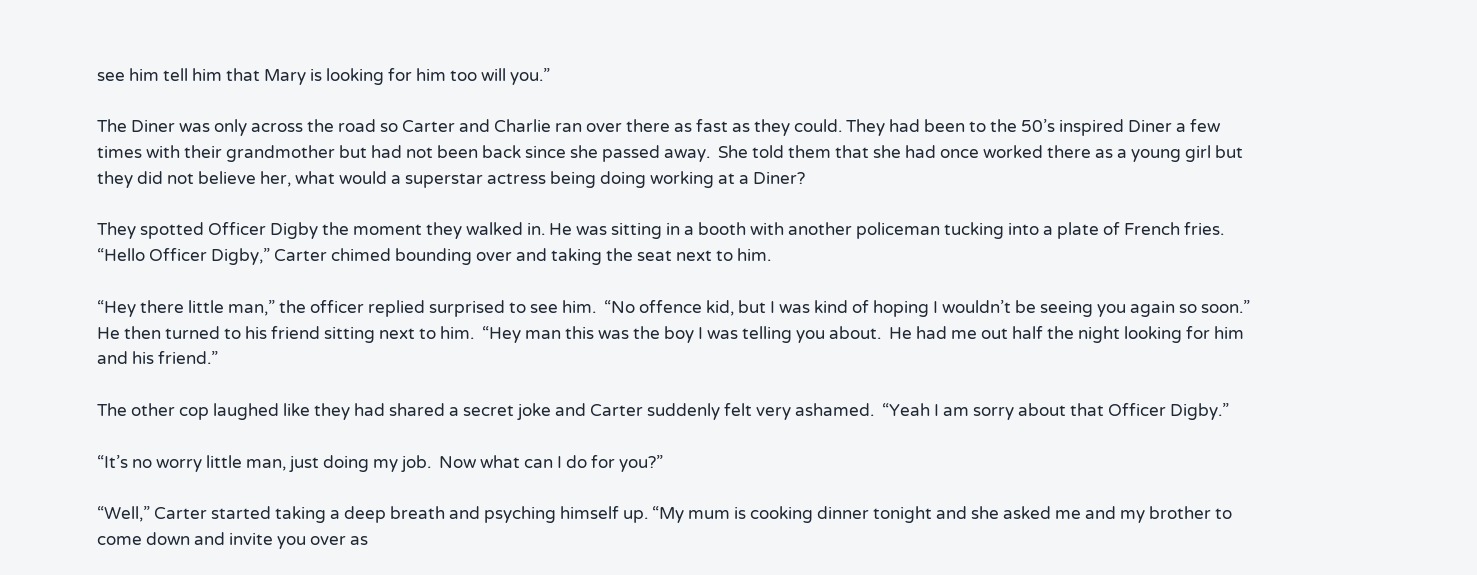see him tell him that Mary is looking for him too will you.”

The Diner was only across the road so Carter and Charlie ran over there as fast as they could. They had been to the 50’s inspired Diner a few times with their grandmother but had not been back since she passed away.  She told them that she had once worked there as a young girl but they did not believe her, what would a superstar actress being doing working at a Diner?

They spotted Officer Digby the moment they walked in. He was sitting in a booth with another policeman tucking into a plate of French fries.  “Hello Officer Digby,” Carter chimed bounding over and taking the seat next to him.

“Hey there little man,” the officer replied surprised to see him.  “No offence kid, but I was kind of hoping I wouldn’t be seeing you again so soon.”  He then turned to his friend sitting next to him.  “Hey man this was the boy I was telling you about.  He had me out half the night looking for him and his friend.”

The other cop laughed like they had shared a secret joke and Carter suddenly felt very ashamed.  “Yeah I am sorry about that Officer Digby.”

“It’s no worry little man, just doing my job.  Now what can I do for you?”

“Well,” Carter started taking a deep breath and psyching himself up. “My mum is cooking dinner tonight and she asked me and my brother to come down and invite you over as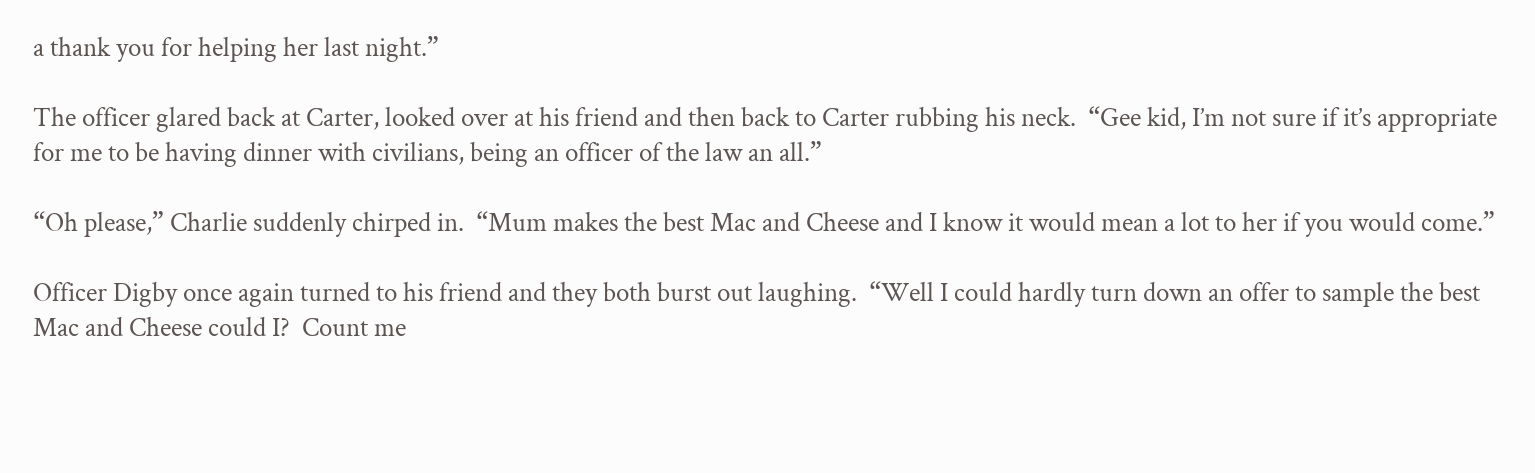a thank you for helping her last night.”

The officer glared back at Carter, looked over at his friend and then back to Carter rubbing his neck.  “Gee kid, I’m not sure if it’s appropriate for me to be having dinner with civilians, being an officer of the law an all.”

“Oh please,” Charlie suddenly chirped in.  “Mum makes the best Mac and Cheese and I know it would mean a lot to her if you would come.”

Officer Digby once again turned to his friend and they both burst out laughing.  “Well I could hardly turn down an offer to sample the best Mac and Cheese could I?  Count me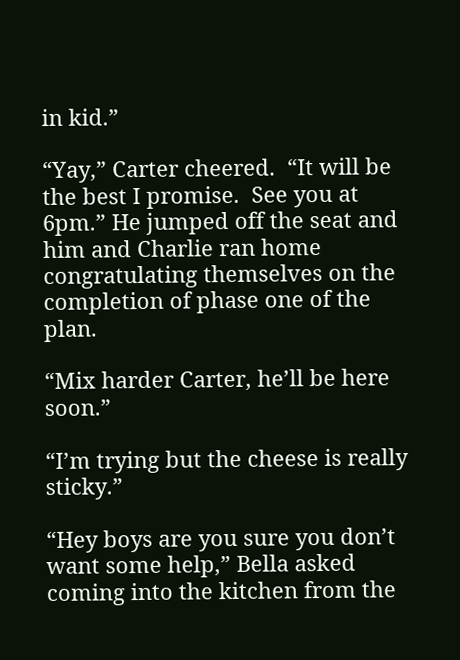in kid.”

“Yay,” Carter cheered.  “It will be the best I promise.  See you at 6pm.” He jumped off the seat and him and Charlie ran home congratulating themselves on the completion of phase one of the plan.

“Mix harder Carter, he’ll be here soon.”

“I’m trying but the cheese is really sticky.”

“Hey boys are you sure you don’t want some help,” Bella asked coming into the kitchen from the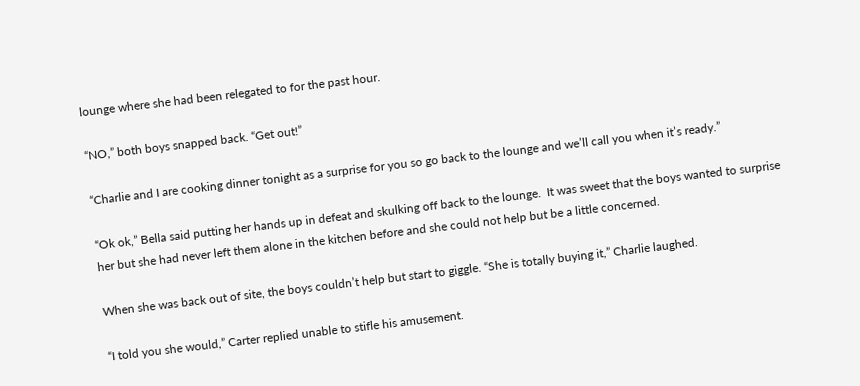lounge where she had been relegated to for the past hour.

“NO,” both boys snapped back. “Get out!”

“Charlie and I are cooking dinner tonight as a surprise for you so go back to the lounge and we’ll call you when it’s ready.”

“Ok ok,” Bella said putting her hands up in defeat and skulking off back to the lounge.  It was sweet that the boys wanted to surprise her but she had never left them alone in the kitchen before and she could not help but be a little concerned.

When she was back out of site, the boys couldn’t help but start to giggle. “She is totally buying it,” Charlie laughed.

“I told you she would,” Carter replied unable to stifle his amusement.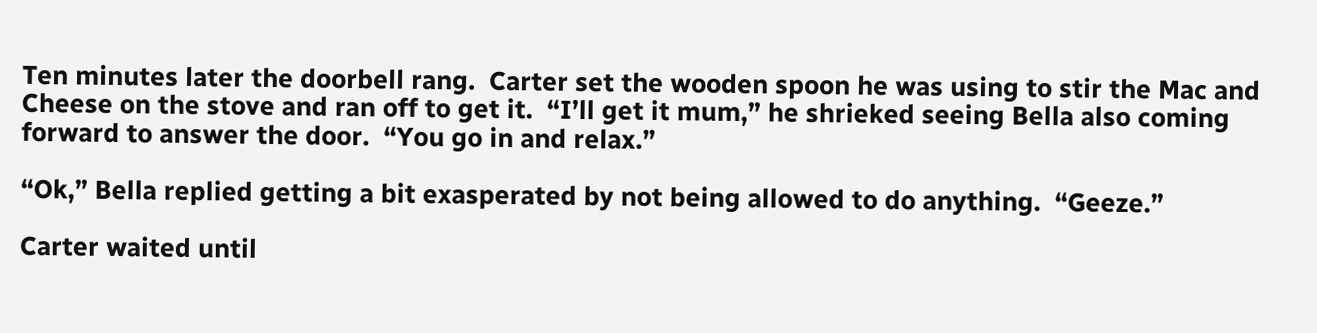Ten minutes later the doorbell rang.  Carter set the wooden spoon he was using to stir the Mac and Cheese on the stove and ran off to get it.  “I’ll get it mum,” he shrieked seeing Bella also coming forward to answer the door.  “You go in and relax.”

“Ok,” Bella replied getting a bit exasperated by not being allowed to do anything.  “Geeze.”

Carter waited until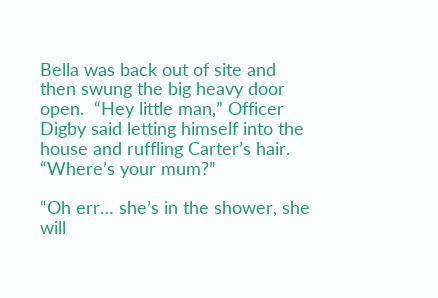Bella was back out of site and then swung the big heavy door open.  “Hey little man,” Officer Digby said letting himself into the house and ruffling Carter’s hair.  “Where’s your mum?”

“Oh err… she’s in the shower, she will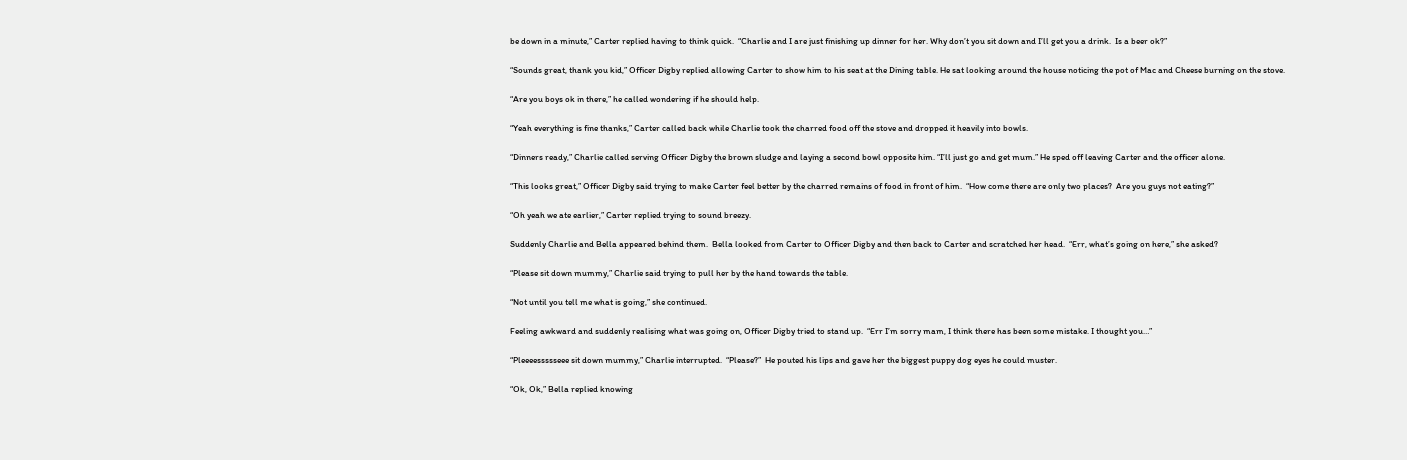be down in a minute,” Carter replied having to think quick.  “Charlie and I are just finishing up dinner for her. Why don’t you sit down and I’ll get you a drink.  Is a beer ok?”

“Sounds great, thank you kid,” Officer Digby replied allowing Carter to show him to his seat at the Dining table. He sat looking around the house noticing the pot of Mac and Cheese burning on the stove.

“Are you boys ok in there,” he called wondering if he should help.

“Yeah everything is fine thanks,” Carter called back while Charlie took the charred food off the stove and dropped it heavily into bowls.

“Dinners ready,” Charlie called serving Officer Digby the brown sludge and laying a second bowl opposite him. “I’ll just go and get mum.” He sped off leaving Carter and the officer alone.

“This looks great,” Officer Digby said trying to make Carter feel better by the charred remains of food in front of him.  “How come there are only two places?  Are you guys not eating?”

“Oh yeah we ate earlier,” Carter replied trying to sound breezy.

Suddenly Charlie and Bella appeared behind them.  Bella looked from Carter to Officer Digby and then back to Carter and scratched her head.  “Err, what’s going on here,” she asked?

“Please sit down mummy,” Charlie said trying to pull her by the hand towards the table.

“Not until you tell me what is going,” she continued.

Feeling awkward and suddenly realising what was going on, Officer Digby tried to stand up.  “Err I’m sorry mam, I think there has been some mistake. I thought you…”

“Pleeeessssseee sit down mummy,” Charlie interrupted.  “Please?”  He pouted his lips and gave her the biggest puppy dog eyes he could muster.

“Ok, Ok,” Bella replied knowing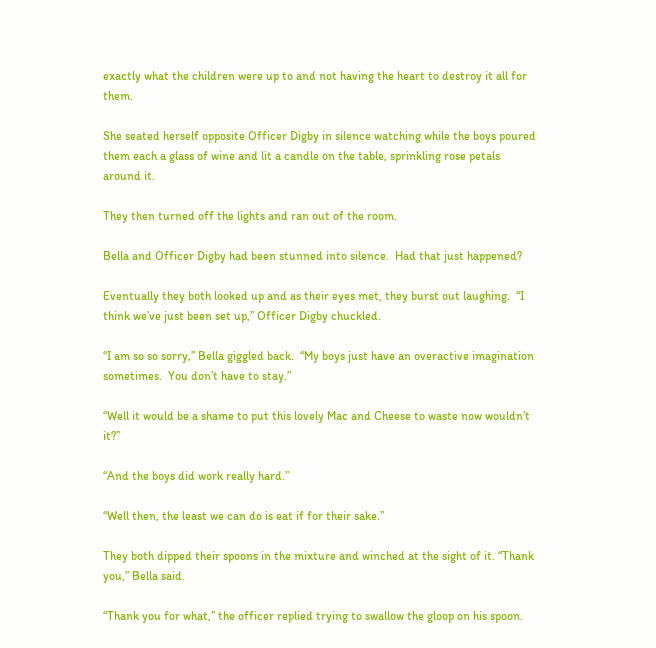exactly what the children were up to and not having the heart to destroy it all for them.

She seated herself opposite Officer Digby in silence watching while the boys poured them each a glass of wine and lit a candle on the table, sprinkling rose petals around it.

They then turned off the lights and ran out of the room.

Bella and Officer Digby had been stunned into silence.  Had that just happened?

Eventually they both looked up and as their eyes met, they burst out laughing.  “I think we’ve just been set up,” Officer Digby chuckled.

“I am so so sorry,” Bella giggled back.  “My boys just have an overactive imagination sometimes.  You don’t have to stay.”

“Well it would be a shame to put this lovely Mac and Cheese to waste now wouldn’t it?”

“And the boys did work really hard.”

“Well then, the least we can do is eat if for their sake.”

They both dipped their spoons in the mixture and winched at the sight of it. “Thank you,” Bella said.

“Thank you for what,” the officer replied trying to swallow the gloop on his spoon.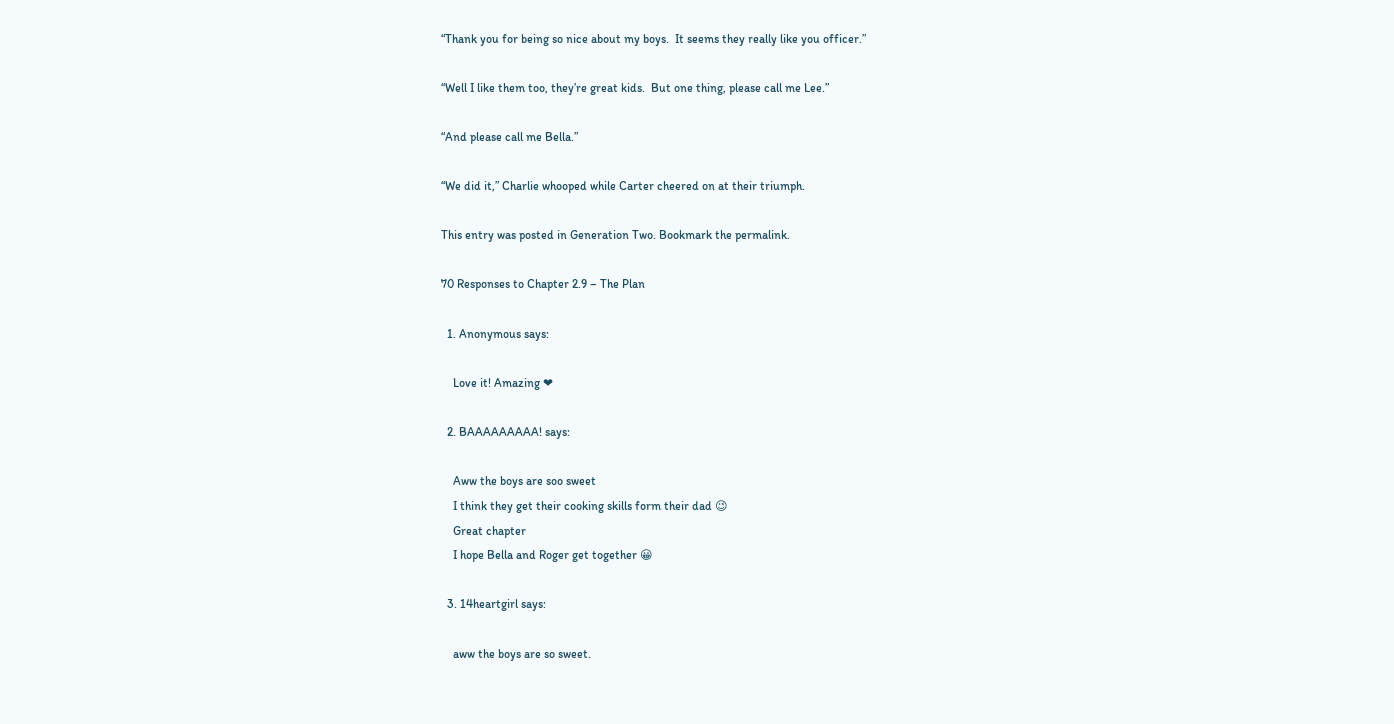“Thank you for being so nice about my boys.  It seems they really like you officer.”

“Well I like them too, they’re great kids.  But one thing, please call me Lee.”

“And please call me Bella.”

“We did it,” Charlie whooped while Carter cheered on at their triumph.

This entry was posted in Generation Two. Bookmark the permalink.

70 Responses to Chapter 2.9 – The Plan

  1. Anonymous says:

    Love it! Amazing ❤

  2. BAAAAAAAAA! says:

    Aww the boys are soo sweet
    I think they get their cooking skills form their dad 😉
    Great chapter
    I hope Bella and Roger get together 😀

  3. 14heartgirl says:

    aww the boys are so sweet.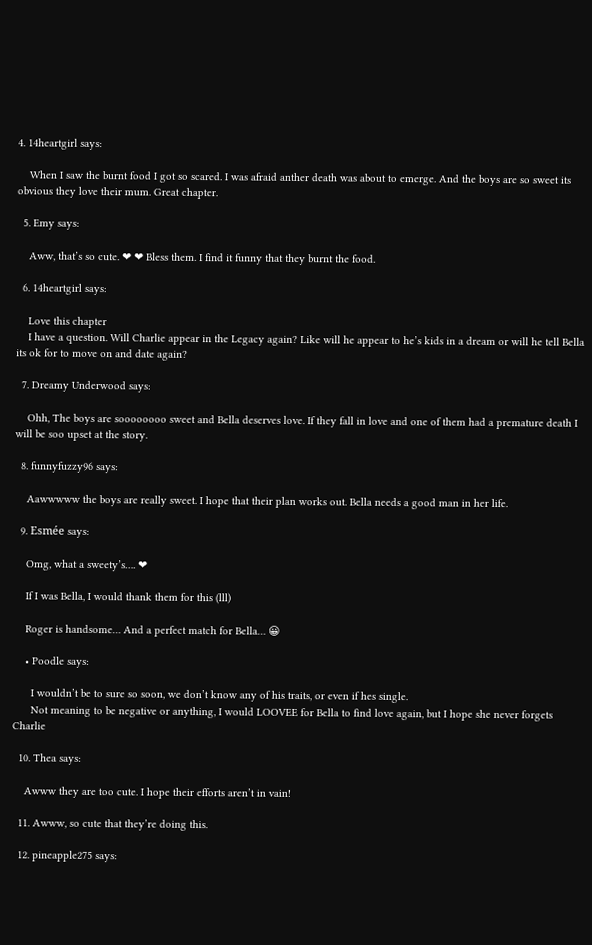4. 14heartgirl says:

    When I saw the burnt food I got so scared. I was afraid anther death was about to emerge. And the boys are so sweet its obvious they love their mum. Great chapter.

  5. Emy says:

    Aww, that’s so cute. ❤ ❤ Bless them. I find it funny that they burnt the food.

  6. 14heartgirl says:

    Love this chapter
    I have a question. Will Charlie appear in the Legacy again? Like will he appear to he’s kids in a dream or will he tell Bella its ok for to move on and date again?

  7. Dreamy Underwood says:

    Ohh, The boys are soooooooo sweet and Bella deserves love. If they fall in love and one of them had a premature death I will be soo upset at the story.

  8. funnyfuzzy96 says:

    Aawwwww the boys are really sweet. I hope that their plan works out. Bella needs a good man in her life.

  9. Esmée says:

    Omg, what a sweety’s…. ❤

    If I was Bella, I would thank them for this (lll)

    Roger is handsome… And a perfect match for Bella… 😀

    • Poodle says:

      I wouldn’t be to sure so soon, we don’t know any of his traits, or even if hes single.
      Not meaning to be negative or anything, I would LOOVEE for Bella to find love again, but I hope she never forgets Charlie

  10. Thea says:

    Awww they are too cute. I hope their efforts aren’t in vain!

  11. Awww, so cute that they’re doing this.

  12. pineapple275 says: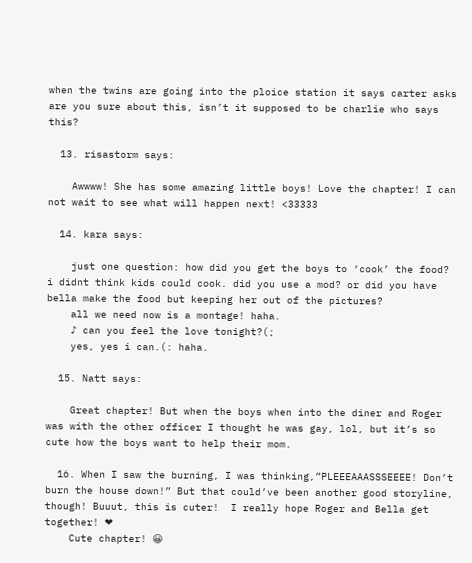when the twins are going into the ploice station it says carter asks are you sure about this, isn’t it supposed to be charlie who says this?

  13. risastorm says:

    Awwww! She has some amazing little boys! Love the chapter! I can not wait to see what will happen next! <33333

  14. kara says:

    just one question: how did you get the boys to ‘cook’ the food? i didnt think kids could cook. did you use a mod? or did you have bella make the food but keeping her out of the pictures?
    all we need now is a montage! haha.
    ♪ can you feel the love tonight?(;
    yes, yes i can.(: haha.

  15. Natt says:

    Great chapter! But when the boys when into the diner and Roger was with the other officer I thought he was gay, lol, but it’s so cute how the boys want to help their mom.

  16. When I saw the burning, I was thinking,”PLEEEAAASSSEEEE! Don’t burn the house down!” But that could’ve been another good storyline, though! Buuut, this is cuter!  I really hope Roger and Bella get together! ❤
    Cute chapter! 😀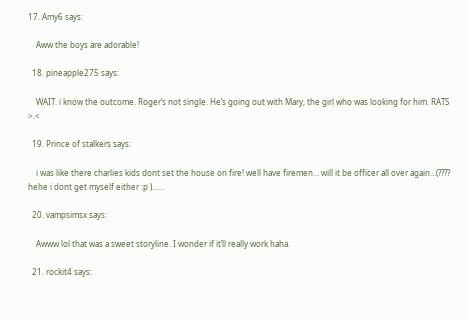17. Amy6 says:

    Aww the boys are adorable!

  18. pineapple275 says:

    WAIT. i know the outcome. Roger’s not single. He’s going out with Mary, the girl who was looking for him. RATS >.<

  19. Prince of stalkers says:

    i was like there charlies kids dont set the house on fire! well have firemen… will it be officer all over again…(???? hehe i dont get myself either :p )……

  20. vampsimsx says:

    Awww lol that was a sweet storyline. I wonder if it’ll really work haha.

  21. rockit4 says: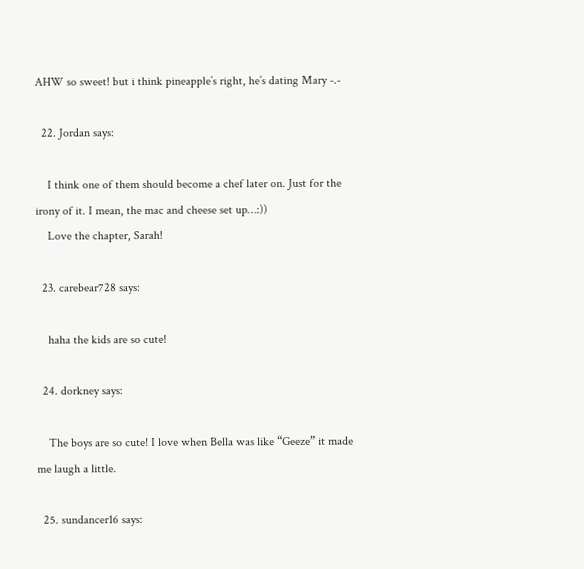AHW so sweet! but i think pineapple’s right, he’s dating Mary -.-

  22. Jordan says:

    I think one of them should become a chef later on. Just for the irony of it. I mean, the mac and cheese set up…:))
    Love the chapter, Sarah!

  23. carebear728 says:

    haha the kids are so cute!

  24. dorkney says:

    The boys are so cute! I love when Bella was like “Geeze” it made me laugh a little.

  25. sundancer16 says: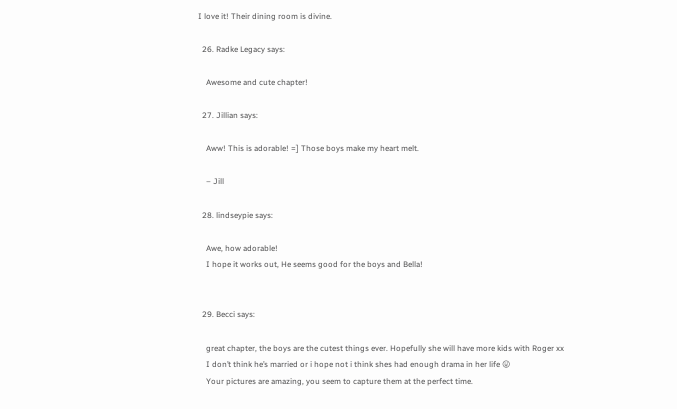I love it! Their dining room is divine.

  26. Radke Legacy says:

    Awesome and cute chapter!

  27. Jillian says:

    Aww! This is adorable! =] Those boys make my heart melt.

    – Jill

  28. lindseypie says:

    Awe, how adorable!
    I hope it works out, He seems good for the boys and Bella!


  29. Becci says:

    great chapter, the boys are the cutest things ever. Hopefully she will have more kids with Roger xx
    I don’t think he’s married or i hope not i think shes had enough drama in her life 😛
    Your pictures are amazing, you seem to capture them at the perfect time.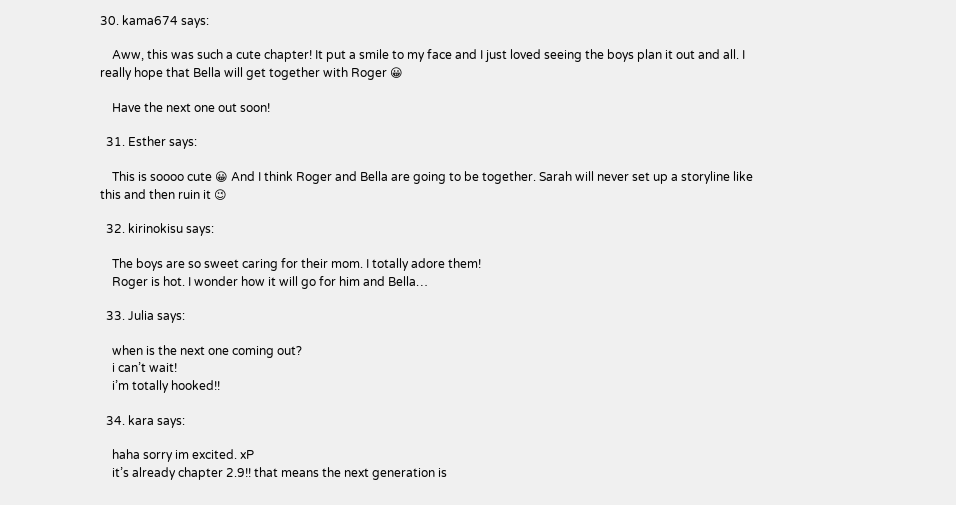30. kama674 says:

    Aww, this was such a cute chapter! It put a smile to my face and I just loved seeing the boys plan it out and all. I really hope that Bella will get together with Roger 😀

    Have the next one out soon!

  31. Esther says:

    This is soooo cute 😀 And I think Roger and Bella are going to be together. Sarah will never set up a storyline like this and then ruin it 😉

  32. kirinokisu says:

    The boys are so sweet caring for their mom. I totally adore them!
    Roger is hot. I wonder how it will go for him and Bella…

  33. Julia says:

    when is the next one coming out?
    i can’t wait!
    i’m totally hooked!!

  34. kara says:

    haha sorry im excited. xP
    it’s already chapter 2.9!! that means the next generation is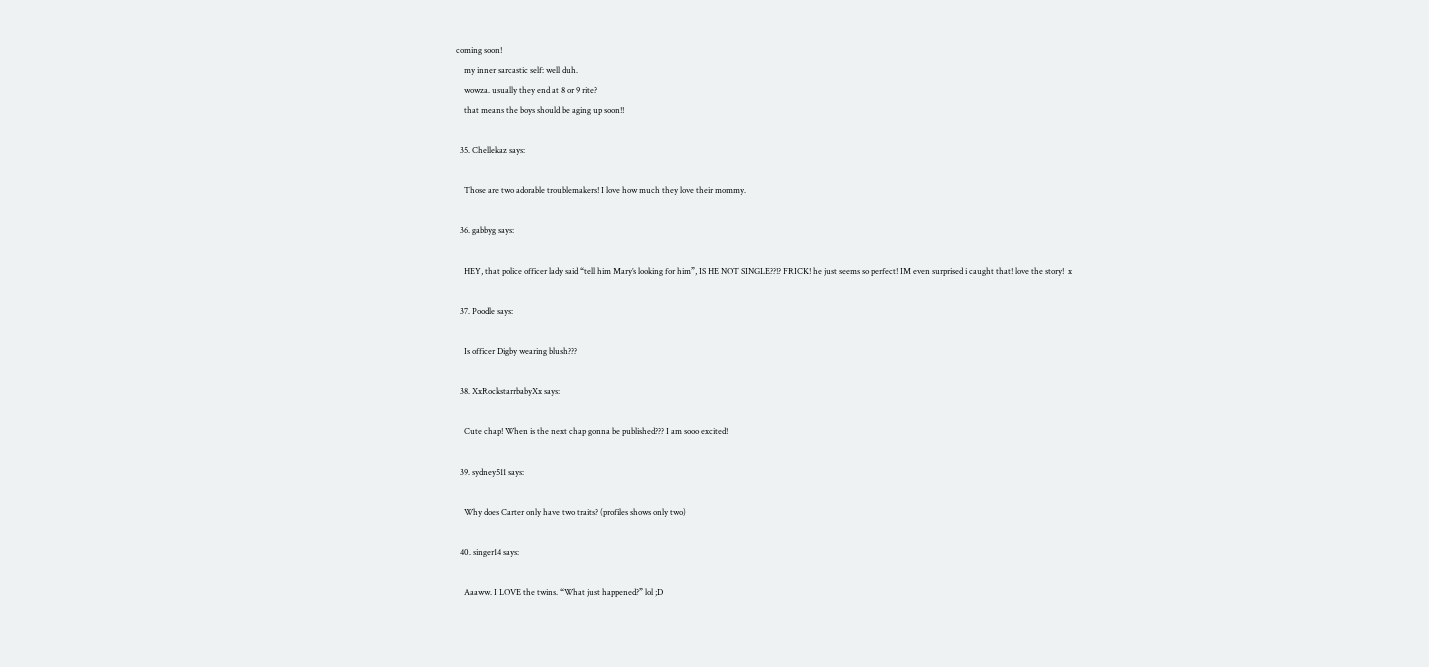coming soon!
    my inner sarcastic self: well duh.
    wowza. usually they end at 8 or 9 rite?
    that means the boys should be aging up soon!!

  35. Chellekaz says:

    Those are two adorable troublemakers! I love how much they love their mommy.

  36. gabbyg says:

    HEY, that police officer lady said “tell him Mary’s looking for him”, IS HE NOT SINGLE??!? FRICK! he just seems so perfect! IM even surprised i caught that! love the story!  x

  37. Poodle says:

    Is officer Digby wearing blush???

  38. XxRockstarrbabyXx says:

    Cute chap! When is the next chap gonna be published??? I am sooo excited!

  39. sydney511 says:

    Why does Carter only have two traits? (profiles shows only two)

  40. singer14 says:

    Aaaww. I LOVE the twins. “What just happened?” lol ;D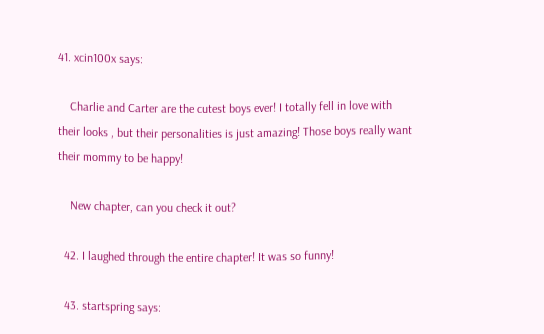41. xcin100x says:

    Charlie and Carter are the cutest boys ever! I totally fell in love with their looks , but their personalities is just amazing! Those boys really want their mommy to be happy!

    New chapter, can you check it out?

  42. I laughed through the entire chapter! It was so funny!

  43. startspring says: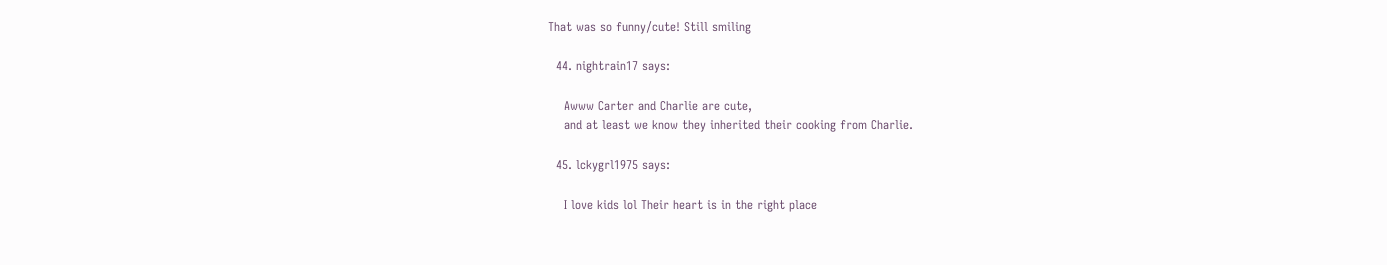That was so funny/cute! Still smiling

  44. nightrain17 says:

    Awww Carter and Charlie are cute,
    and at least we know they inherited their cooking from Charlie.

  45. lckygrl1975 says:

    I love kids lol Their heart is in the right place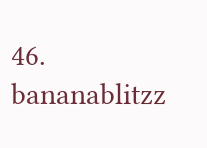46. bananablitzz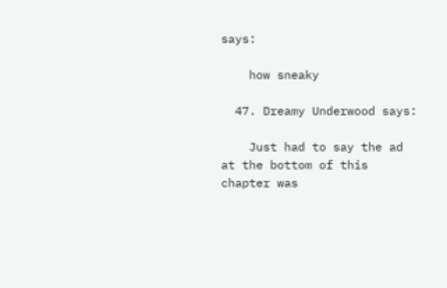says:

    how sneaky

  47. Dreamy Underwood says:

    Just had to say the ad at the bottom of this chapter was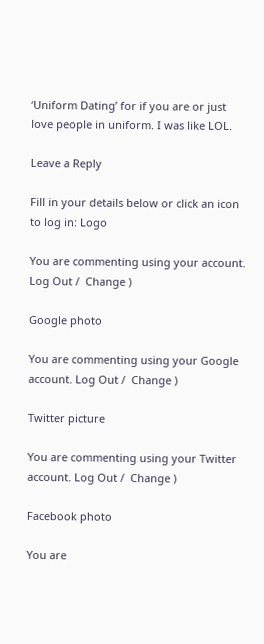‘Uniform Dating’ for if you are or just love people in uniform. I was like LOL.

Leave a Reply

Fill in your details below or click an icon to log in: Logo

You are commenting using your account. Log Out /  Change )

Google photo

You are commenting using your Google account. Log Out /  Change )

Twitter picture

You are commenting using your Twitter account. Log Out /  Change )

Facebook photo

You are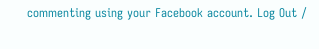commenting using your Facebook account. Log Out /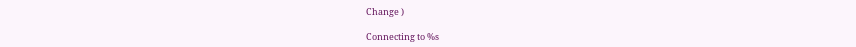Change )

Connecting to %s